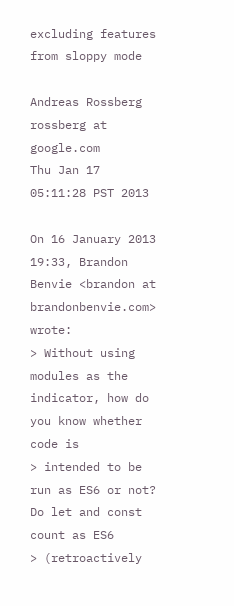excluding features from sloppy mode

Andreas Rossberg rossberg at google.com
Thu Jan 17 05:11:28 PST 2013

On 16 January 2013 19:33, Brandon Benvie <brandon at brandonbenvie.com> wrote:
> Without using modules as the indicator, how do you know whether code is
> intended to be run as ES6 or not? Do let and const count as ES6
> (retroactively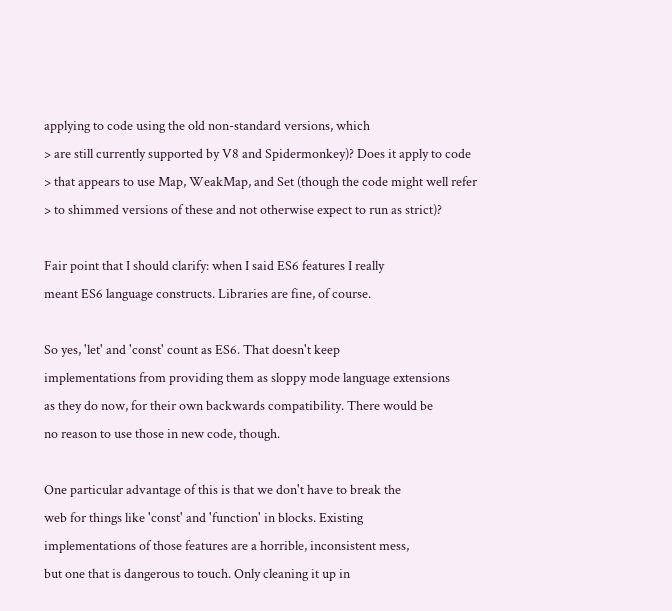applying to code using the old non-standard versions, which
> are still currently supported by V8 and Spidermonkey)? Does it apply to code
> that appears to use Map, WeakMap, and Set (though the code might well refer
> to shimmed versions of these and not otherwise expect to run as strict)?

Fair point that I should clarify: when I said ES6 features I really
meant ES6 language constructs. Libraries are fine, of course.

So yes, 'let' and 'const' count as ES6. That doesn't keep
implementations from providing them as sloppy mode language extensions
as they do now, for their own backwards compatibility. There would be
no reason to use those in new code, though.

One particular advantage of this is that we don't have to break the
web for things like 'const' and 'function' in blocks. Existing
implementations of those features are a horrible, inconsistent mess,
but one that is dangerous to touch. Only cleaning it up in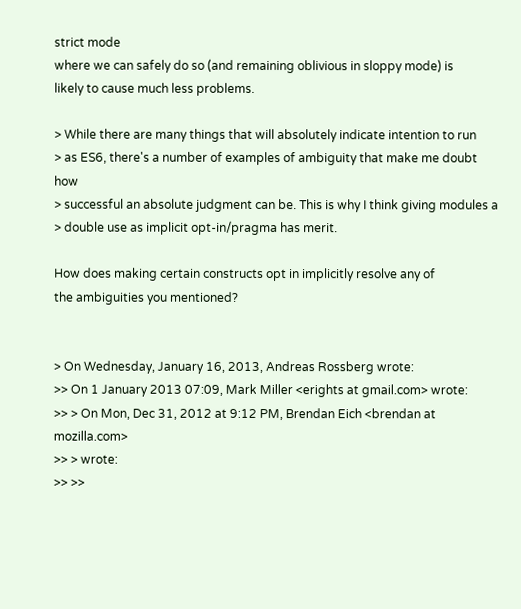strict mode
where we can safely do so (and remaining oblivious in sloppy mode) is
likely to cause much less problems.

> While there are many things that will absolutely indicate intention to run
> as ES6, there's a number of examples of ambiguity that make me doubt how
> successful an absolute judgment can be. This is why I think giving modules a
> double use as implicit opt-in/pragma has merit.

How does making certain constructs opt in implicitly resolve any of
the ambiguities you mentioned?


> On Wednesday, January 16, 2013, Andreas Rossberg wrote:
>> On 1 January 2013 07:09, Mark Miller <erights at gmail.com> wrote:
>> > On Mon, Dec 31, 2012 at 9:12 PM, Brendan Eich <brendan at mozilla.com>
>> > wrote:
>> >>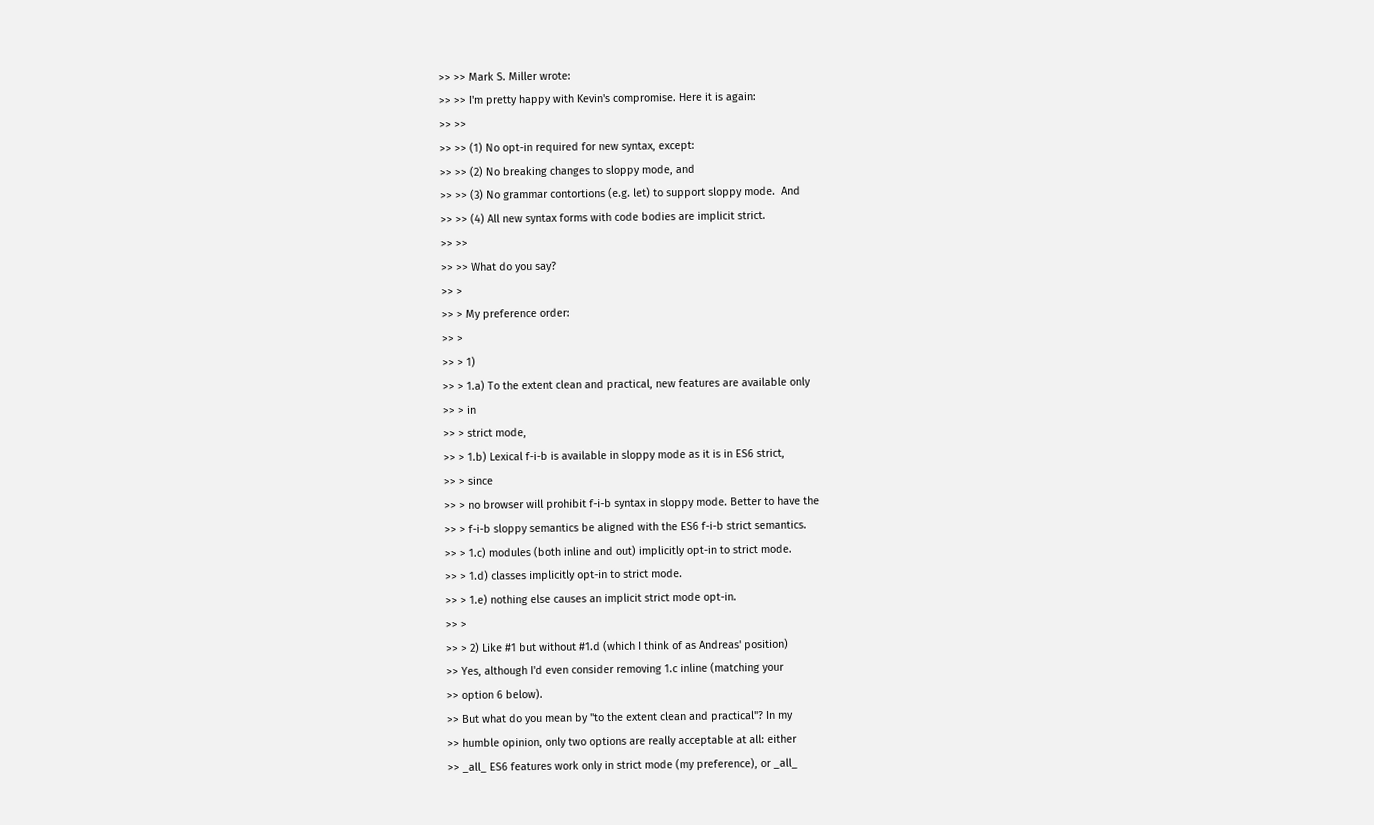>> >> Mark S. Miller wrote:
>> >> I'm pretty happy with Kevin's compromise. Here it is again:
>> >>
>> >> (1) No opt-in required for new syntax, except:
>> >> (2) No breaking changes to sloppy mode, and
>> >> (3) No grammar contortions (e.g. let) to support sloppy mode.  And
>> >> (4) All new syntax forms with code bodies are implicit strict.
>> >>
>> >> What do you say?
>> >
>> > My preference order:
>> >
>> > 1)
>> > 1.a) To the extent clean and practical, new features are available only
>> > in
>> > strict mode,
>> > 1.b) Lexical f-i-b is available in sloppy mode as it is in ES6 strict,
>> > since
>> > no browser will prohibit f-i-b syntax in sloppy mode. Better to have the
>> > f-i-b sloppy semantics be aligned with the ES6 f-i-b strict semantics.
>> > 1.c) modules (both inline and out) implicitly opt-in to strict mode.
>> > 1.d) classes implicitly opt-in to strict mode.
>> > 1.e) nothing else causes an implicit strict mode opt-in.
>> >
>> > 2) Like #1 but without #1.d (which I think of as Andreas' position)
>> Yes, although I'd even consider removing 1.c inline (matching your
>> option 6 below).
>> But what do you mean by "to the extent clean and practical"? In my
>> humble opinion, only two options are really acceptable at all: either
>> _all_ ES6 features work only in strict mode (my preference), or _all_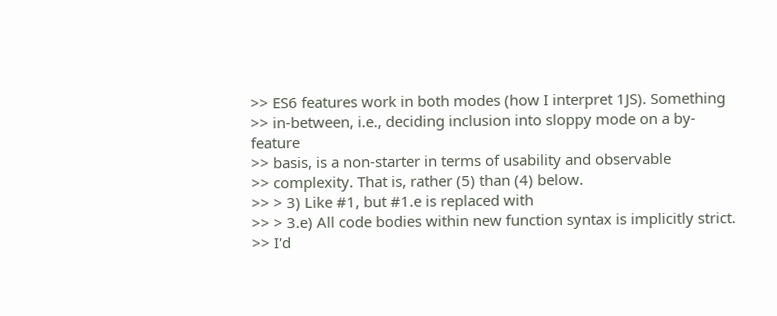>> ES6 features work in both modes (how I interpret 1JS). Something
>> in-between, i.e., deciding inclusion into sloppy mode on a by-feature
>> basis, is a non-starter in terms of usability and observable
>> complexity. That is, rather (5) than (4) below.
>> > 3) Like #1, but #1.e is replaced with
>> > 3.e) All code bodies within new function syntax is implicitly strict.
>> I'd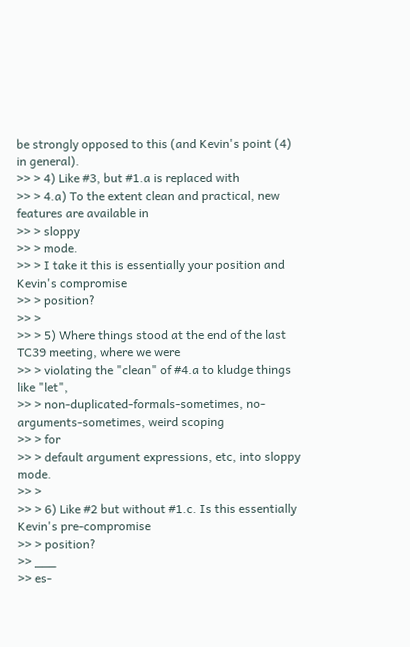be strongly opposed to this (and Kevin's point (4) in general).
>> > 4) Like #3, but #1.a is replaced with
>> > 4.a) To the extent clean and practical, new features are available in
>> > sloppy
>> > mode.
>> > I take it this is essentially your position and Kevin's compromise
>> > position?
>> >
>> > 5) Where things stood at the end of the last TC39 meeting, where we were
>> > violating the "clean" of #4.a to kludge things like "let",
>> > non-duplicated-formals-sometimes, no-arguments-sometimes, weird scoping
>> > for
>> > default argument expressions, etc, into sloppy mode.
>> >
>> > 6) Like #2 but without #1.c. Is this essentially Kevin's pre-compromise
>> > position?
>> ___
>> es-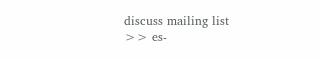discuss mailing list
>> es-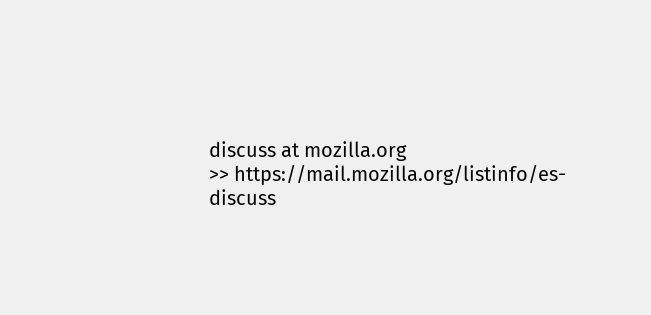discuss at mozilla.org
>> https://mail.mozilla.org/listinfo/es-discuss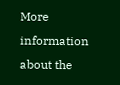More information about the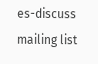es-discuss mailing list